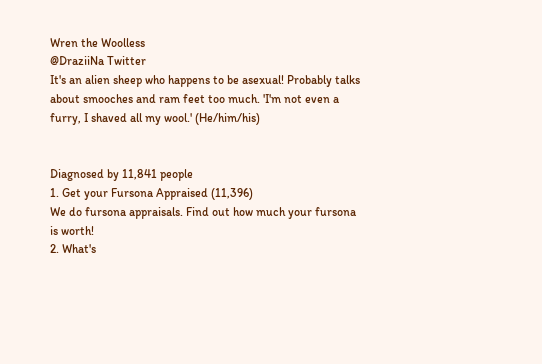Wren the Woolless
@DraziiNa Twitter
It's an alien sheep who happens to be asexual! Probably talks about smooches and ram feet too much. 'I'm not even a furry, I shaved all my wool.' (He/him/his)


Diagnosed by 11,841 people
1. Get your Fursona Appraised (11,396)
We do fursona appraisals. Find out how much your fursona is worth!
2. What's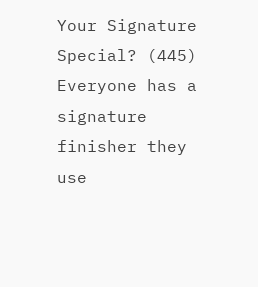Your Signature Special? (445)
Everyone has a signature finisher they use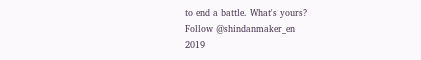to end a battle. What's yours?
Follow @shindanmaker_en
2019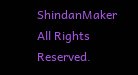ShindanMaker All Rights Reserved.